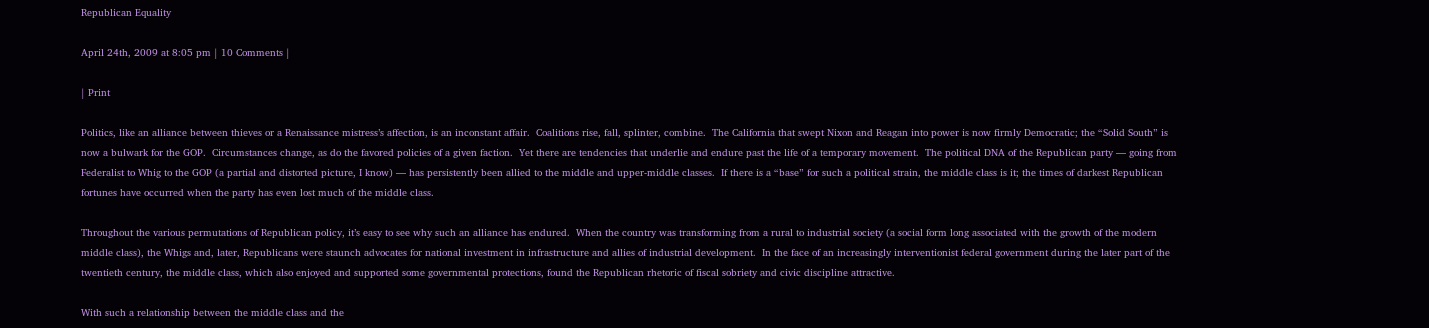Republican Equality

April 24th, 2009 at 8:05 pm | 10 Comments |

| Print

Politics, like an alliance between thieves or a Renaissance mistress’s affection, is an inconstant affair.  Coalitions rise, fall, splinter, combine.  The California that swept Nixon and Reagan into power is now firmly Democratic; the “Solid South” is now a bulwark for the GOP.  Circumstances change, as do the favored policies of a given faction.  Yet there are tendencies that underlie and endure past the life of a temporary movement.  The political DNA of the Republican party — going from Federalist to Whig to the GOP (a partial and distorted picture, I know) — has persistently been allied to the middle and upper-middle classes.  If there is a “base” for such a political strain, the middle class is it; the times of darkest Republican fortunes have occurred when the party has even lost much of the middle class.

Throughout the various permutations of Republican policy, it’s easy to see why such an alliance has endured.  When the country was transforming from a rural to industrial society (a social form long associated with the growth of the modern middle class), the Whigs and, later, Republicans were staunch advocates for national investment in infrastructure and allies of industrial development.  In the face of an increasingly interventionist federal government during the later part of the twentieth century, the middle class, which also enjoyed and supported some governmental protections, found the Republican rhetoric of fiscal sobriety and civic discipline attractive.

With such a relationship between the middle class and the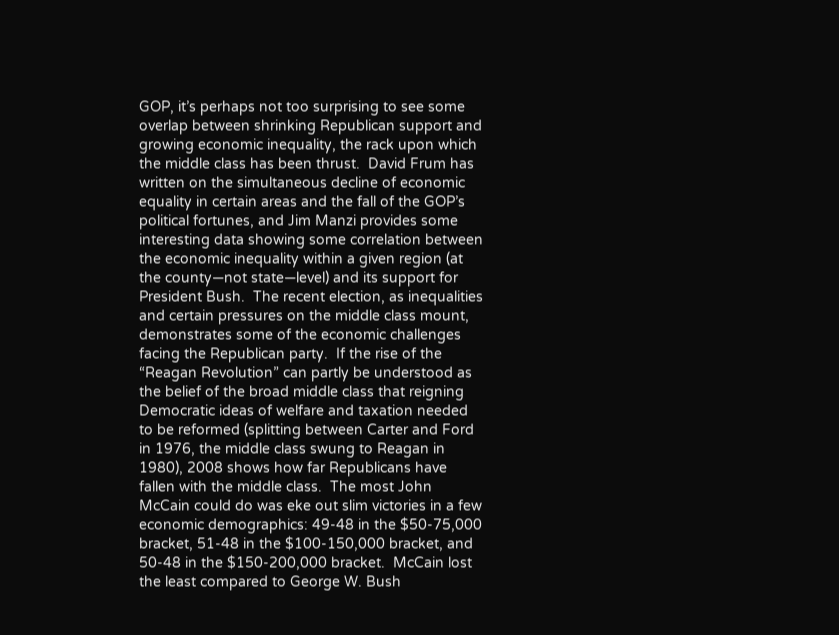GOP, it’s perhaps not too surprising to see some overlap between shrinking Republican support and growing economic inequality, the rack upon which the middle class has been thrust.  David Frum has written on the simultaneous decline of economic equality in certain areas and the fall of the GOP’s political fortunes, and Jim Manzi provides some interesting data showing some correlation between the economic inequality within a given region (at the county—not state—level) and its support for President Bush.  The recent election, as inequalities and certain pressures on the middle class mount, demonstrates some of the economic challenges facing the Republican party.  If the rise of the “Reagan Revolution” can partly be understood as the belief of the broad middle class that reigning Democratic ideas of welfare and taxation needed to be reformed (splitting between Carter and Ford in 1976, the middle class swung to Reagan in 1980), 2008 shows how far Republicans have fallen with the middle class.  The most John McCain could do was eke out slim victories in a few economic demographics: 49-48 in the $50-75,000 bracket, 51-48 in the $100-150,000 bracket, and 50-48 in the $150-200,000 bracket.  McCain lost the least compared to George W. Bush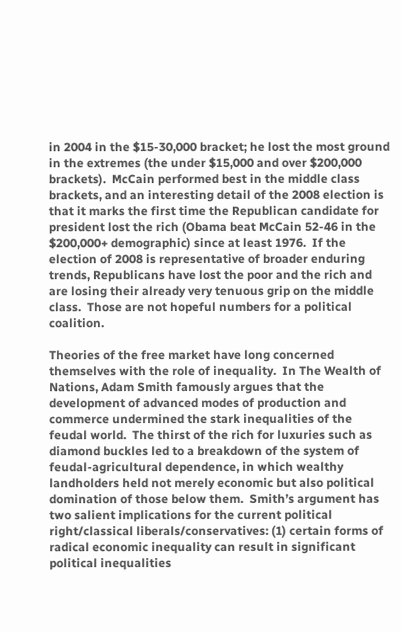in 2004 in the $15-30,000 bracket; he lost the most ground in the extremes (the under $15,000 and over $200,000 brackets).  McCain performed best in the middle class brackets, and an interesting detail of the 2008 election is that it marks the first time the Republican candidate for president lost the rich (Obama beat McCain 52-46 in the $200,000+ demographic) since at least 1976.  If the election of 2008 is representative of broader enduring trends, Republicans have lost the poor and the rich and are losing their already very tenuous grip on the middle class.  Those are not hopeful numbers for a political coalition.

Theories of the free market have long concerned themselves with the role of inequality.  In The Wealth of Nations, Adam Smith famously argues that the development of advanced modes of production and commerce undermined the stark inequalities of the feudal world.  The thirst of the rich for luxuries such as diamond buckles led to a breakdown of the system of feudal-agricultural dependence, in which wealthy landholders held not merely economic but also political domination of those below them.  Smith’s argument has two salient implications for the current political right/classical liberals/conservatives: (1) certain forms of radical economic inequality can result in significant political inequalities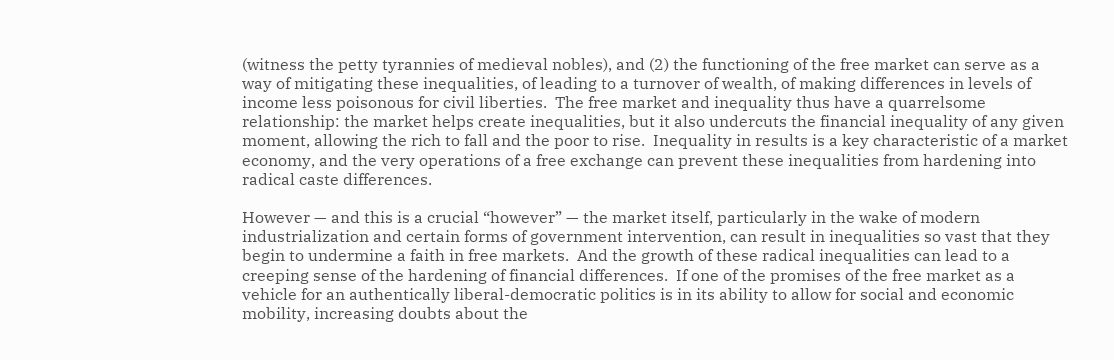(witness the petty tyrannies of medieval nobles), and (2) the functioning of the free market can serve as a way of mitigating these inequalities, of leading to a turnover of wealth, of making differences in levels of income less poisonous for civil liberties.  The free market and inequality thus have a quarrelsome relationship: the market helps create inequalities, but it also undercuts the financial inequality of any given moment, allowing the rich to fall and the poor to rise.  Inequality in results is a key characteristic of a market economy, and the very operations of a free exchange can prevent these inequalities from hardening into radical caste differences.

However — and this is a crucial “however” — the market itself, particularly in the wake of modern industrialization and certain forms of government intervention, can result in inequalities so vast that they begin to undermine a faith in free markets.  And the growth of these radical inequalities can lead to a creeping sense of the hardening of financial differences.  If one of the promises of the free market as a vehicle for an authentically liberal-democratic politics is in its ability to allow for social and economic mobility, increasing doubts about the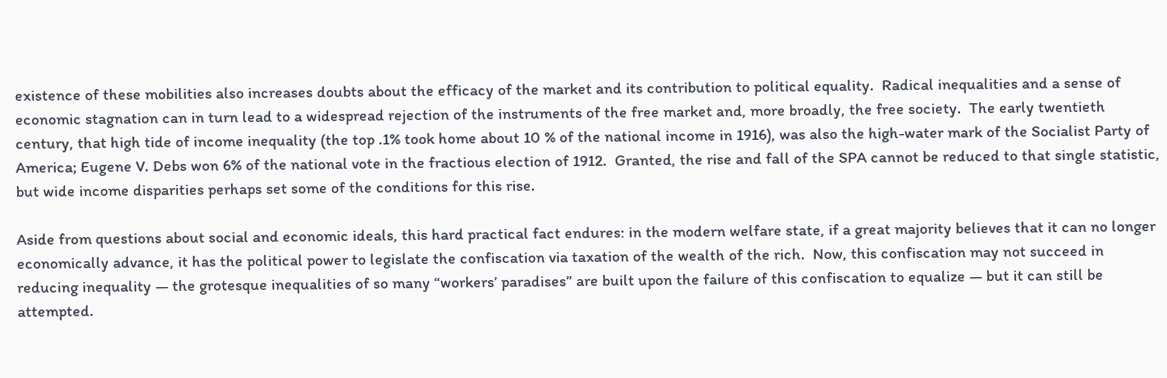existence of these mobilities also increases doubts about the efficacy of the market and its contribution to political equality.  Radical inequalities and a sense of economic stagnation can in turn lead to a widespread rejection of the instruments of the free market and, more broadly, the free society.  The early twentieth century, that high tide of income inequality (the top .1% took home about 10 % of the national income in 1916), was also the high-water mark of the Socialist Party of America; Eugene V. Debs won 6% of the national vote in the fractious election of 1912.  Granted, the rise and fall of the SPA cannot be reduced to that single statistic, but wide income disparities perhaps set some of the conditions for this rise.

Aside from questions about social and economic ideals, this hard practical fact endures: in the modern welfare state, if a great majority believes that it can no longer economically advance, it has the political power to legislate the confiscation via taxation of the wealth of the rich.  Now, this confiscation may not succeed in reducing inequality — the grotesque inequalities of so many “workers’ paradises” are built upon the failure of this confiscation to equalize — but it can still be attempted.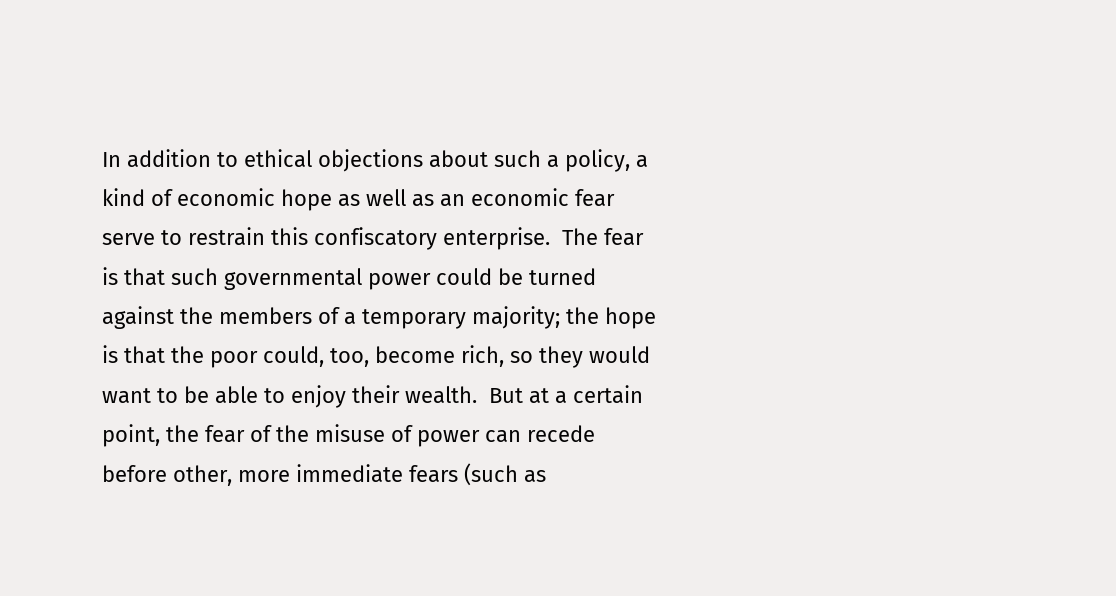In addition to ethical objections about such a policy, a kind of economic hope as well as an economic fear serve to restrain this confiscatory enterprise.  The fear is that such governmental power could be turned against the members of a temporary majority; the hope is that the poor could, too, become rich, so they would want to be able to enjoy their wealth.  But at a certain point, the fear of the misuse of power can recede before other, more immediate fears (such as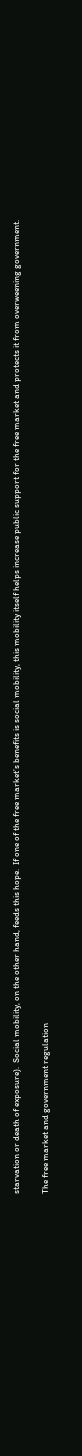starvation or death of exposure).  Social mobility, on the other hand, feeds this hope.  If one of the free market’s benefits is social mobility, this mobility itself helps increase public support for the free market and protects it from overweening government.

The free market and government regulation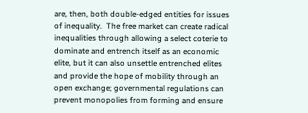are, then, both double-edged entities for issues of inequality.  The free market can create radical inequalities through allowing a select coterie to dominate and entrench itself as an economic elite, but it can also unsettle entrenched elites and provide the hope of mobility through an open exchange; governmental regulations can prevent monopolies from forming and ensure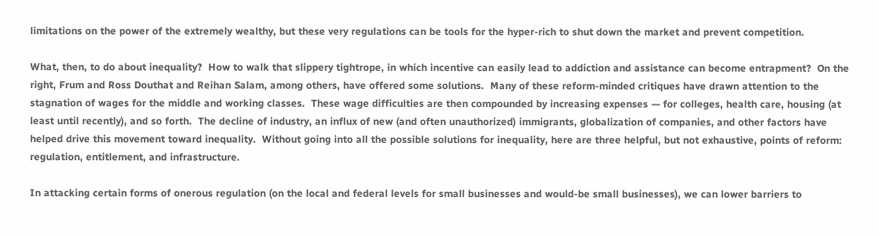limitations on the power of the extremely wealthy, but these very regulations can be tools for the hyper-rich to shut down the market and prevent competition.

What, then, to do about inequality?  How to walk that slippery tightrope, in which incentive can easily lead to addiction and assistance can become entrapment?  On the right, Frum and Ross Douthat and Reihan Salam, among others, have offered some solutions.  Many of these reform-minded critiques have drawn attention to the stagnation of wages for the middle and working classes.  These wage difficulties are then compounded by increasing expenses — for colleges, health care, housing (at least until recently), and so forth.  The decline of industry, an influx of new (and often unauthorized) immigrants, globalization of companies, and other factors have helped drive this movement toward inequality.  Without going into all the possible solutions for inequality, here are three helpful, but not exhaustive, points of reform: regulation, entitlement, and infrastructure.

In attacking certain forms of onerous regulation (on the local and federal levels for small businesses and would-be small businesses), we can lower barriers to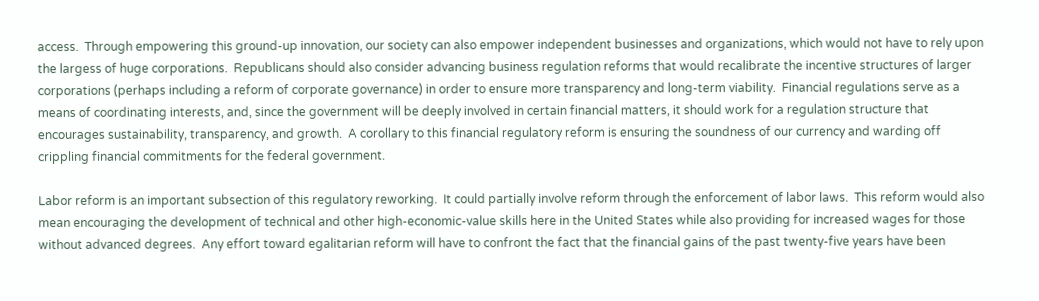access.  Through empowering this ground-up innovation, our society can also empower independent businesses and organizations, which would not have to rely upon the largess of huge corporations.  Republicans should also consider advancing business regulation reforms that would recalibrate the incentive structures of larger corporations (perhaps including a reform of corporate governance) in order to ensure more transparency and long-term viability.  Financial regulations serve as a means of coordinating interests, and, since the government will be deeply involved in certain financial matters, it should work for a regulation structure that encourages sustainability, transparency, and growth.  A corollary to this financial regulatory reform is ensuring the soundness of our currency and warding off crippling financial commitments for the federal government.

Labor reform is an important subsection of this regulatory reworking.  It could partially involve reform through the enforcement of labor laws.  This reform would also mean encouraging the development of technical and other high-economic-value skills here in the United States while also providing for increased wages for those without advanced degrees.  Any effort toward egalitarian reform will have to confront the fact that the financial gains of the past twenty-five years have been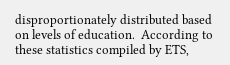disproportionately distributed based on levels of education.  According to these statistics compiled by ETS,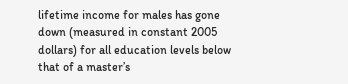lifetime income for males has gone down (measured in constant 2005 dollars) for all education levels below that of a master’s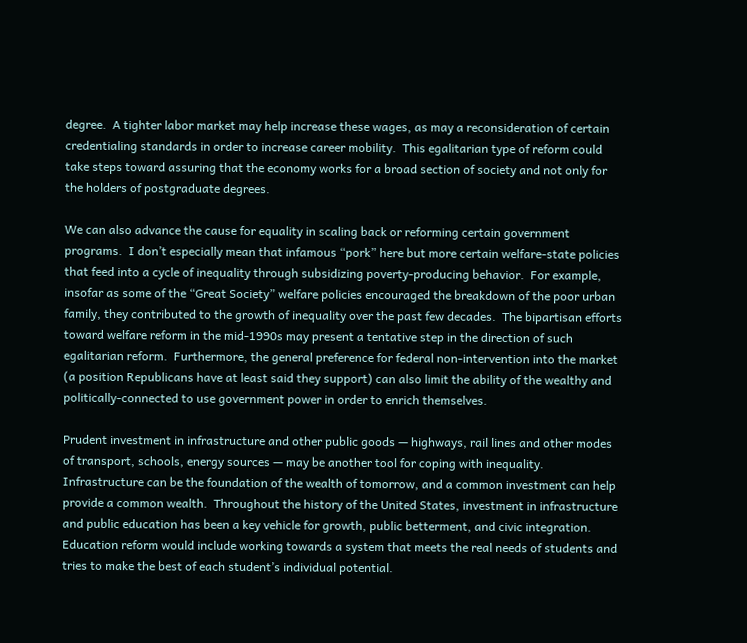degree.  A tighter labor market may help increase these wages, as may a reconsideration of certain credentialing standards in order to increase career mobility.  This egalitarian type of reform could take steps toward assuring that the economy works for a broad section of society and not only for the holders of postgraduate degrees.

We can also advance the cause for equality in scaling back or reforming certain government programs.  I don’t especially mean that infamous “pork” here but more certain welfare-state policies that feed into a cycle of inequality through subsidizing poverty-producing behavior.  For example, insofar as some of the “Great Society” welfare policies encouraged the breakdown of the poor urban family, they contributed to the growth of inequality over the past few decades.  The bipartisan efforts toward welfare reform in the mid-1990s may present a tentative step in the direction of such egalitarian reform.  Furthermore, the general preference for federal non-intervention into the market (a position Republicans have at least said they support) can also limit the ability of the wealthy and politically-connected to use government power in order to enrich themselves.

Prudent investment in infrastructure and other public goods — highways, rail lines and other modes of transport, schools, energy sources — may be another tool for coping with inequality.  Infrastructure can be the foundation of the wealth of tomorrow, and a common investment can help provide a common wealth.  Throughout the history of the United States, investment in infrastructure and public education has been a key vehicle for growth, public betterment, and civic integration.  Education reform would include working towards a system that meets the real needs of students and tries to make the best of each student’s individual potential.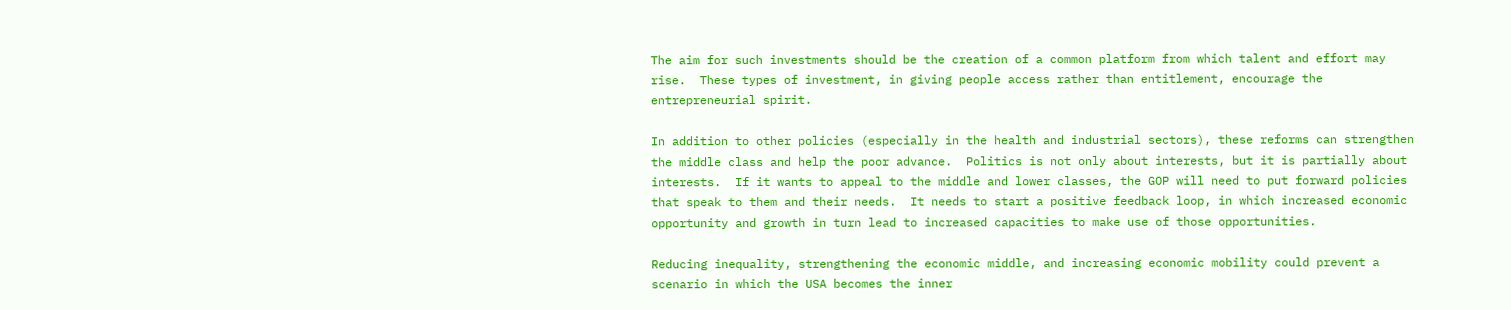The aim for such investments should be the creation of a common platform from which talent and effort may rise.  These types of investment, in giving people access rather than entitlement, encourage the entrepreneurial spirit.

In addition to other policies (especially in the health and industrial sectors), these reforms can strengthen the middle class and help the poor advance.  Politics is not only about interests, but it is partially about interests.  If it wants to appeal to the middle and lower classes, the GOP will need to put forward policies that speak to them and their needs.  It needs to start a positive feedback loop, in which increased economic opportunity and growth in turn lead to increased capacities to make use of those opportunities.

Reducing inequality, strengthening the economic middle, and increasing economic mobility could prevent a scenario in which the USA becomes the inner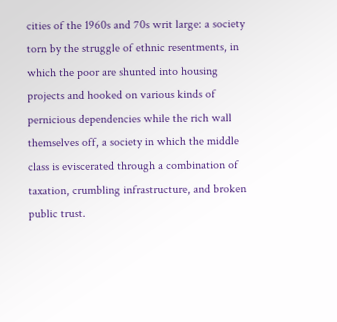cities of the 1960s and 70s writ large: a society torn by the struggle of ethnic resentments, in which the poor are shunted into housing projects and hooked on various kinds of pernicious dependencies while the rich wall themselves off, a society in which the middle class is eviscerated through a combination of taxation, crumbling infrastructure, and broken public trust.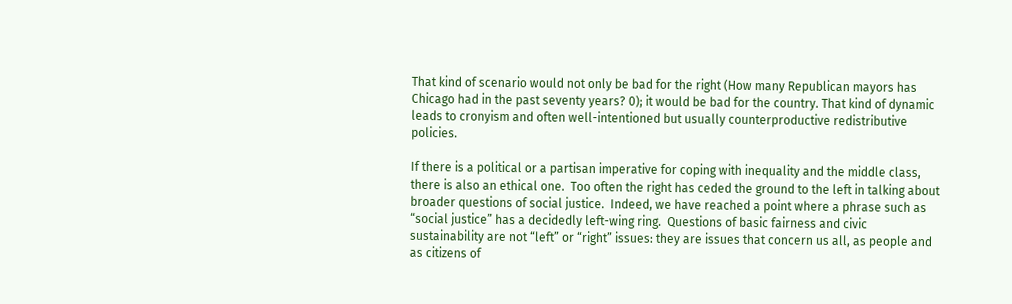That kind of scenario would not only be bad for the right (How many Republican mayors has Chicago had in the past seventy years? 0); it would be bad for the country. That kind of dynamic leads to cronyism and often well-intentioned but usually counterproductive redistributive policies.

If there is a political or a partisan imperative for coping with inequality and the middle class, there is also an ethical one.  Too often the right has ceded the ground to the left in talking about broader questions of social justice.  Indeed, we have reached a point where a phrase such as “social justice” has a decidedly left-wing ring.  Questions of basic fairness and civic sustainability are not “left” or “right” issues: they are issues that concern us all, as people and as citizens of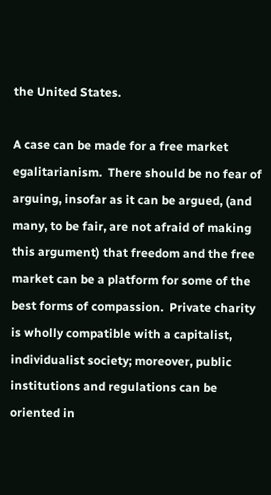the United States.

A case can be made for a free market egalitarianism.  There should be no fear of arguing, insofar as it can be argued, (and many, to be fair, are not afraid of making this argument) that freedom and the free market can be a platform for some of the best forms of compassion.  Private charity is wholly compatible with a capitalist, individualist society; moreover, public institutions and regulations can be oriented in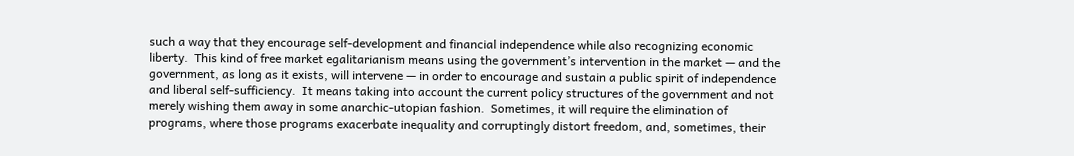such a way that they encourage self-development and financial independence while also recognizing economic liberty.  This kind of free market egalitarianism means using the government’s intervention in the market — and the government, as long as it exists, will intervene — in order to encourage and sustain a public spirit of independence and liberal self-sufficiency.  It means taking into account the current policy structures of the government and not merely wishing them away in some anarchic-utopian fashion.  Sometimes, it will require the elimination of programs, where those programs exacerbate inequality and corruptingly distort freedom, and, sometimes, their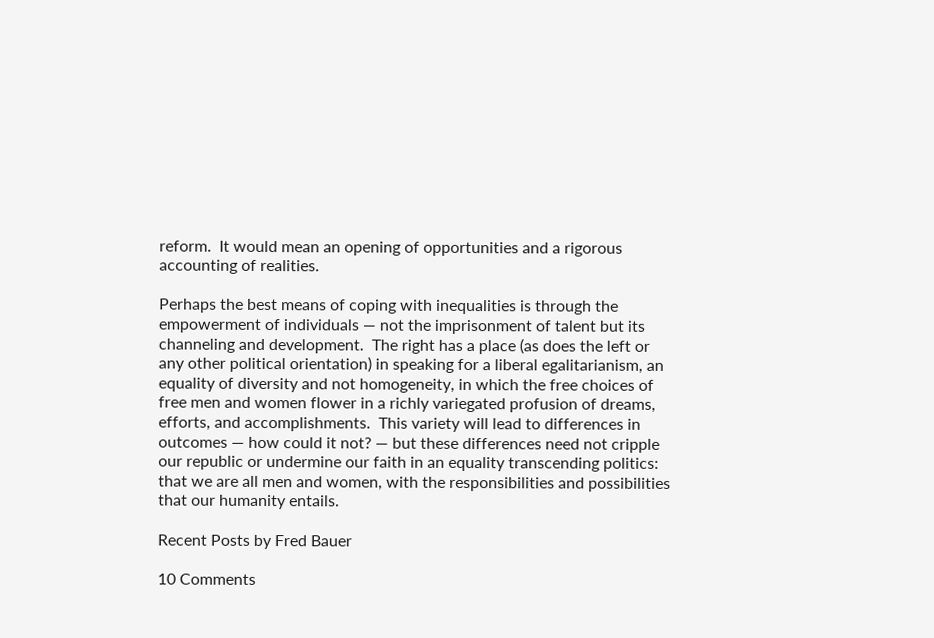reform.  It would mean an opening of opportunities and a rigorous accounting of realities.

Perhaps the best means of coping with inequalities is through the empowerment of individuals — not the imprisonment of talent but its channeling and development.  The right has a place (as does the left or any other political orientation) in speaking for a liberal egalitarianism, an equality of diversity and not homogeneity, in which the free choices of free men and women flower in a richly variegated profusion of dreams, efforts, and accomplishments.  This variety will lead to differences in outcomes — how could it not? — but these differences need not cripple our republic or undermine our faith in an equality transcending politics: that we are all men and women, with the responsibilities and possibilities that our humanity entails.

Recent Posts by Fred Bauer

10 Comments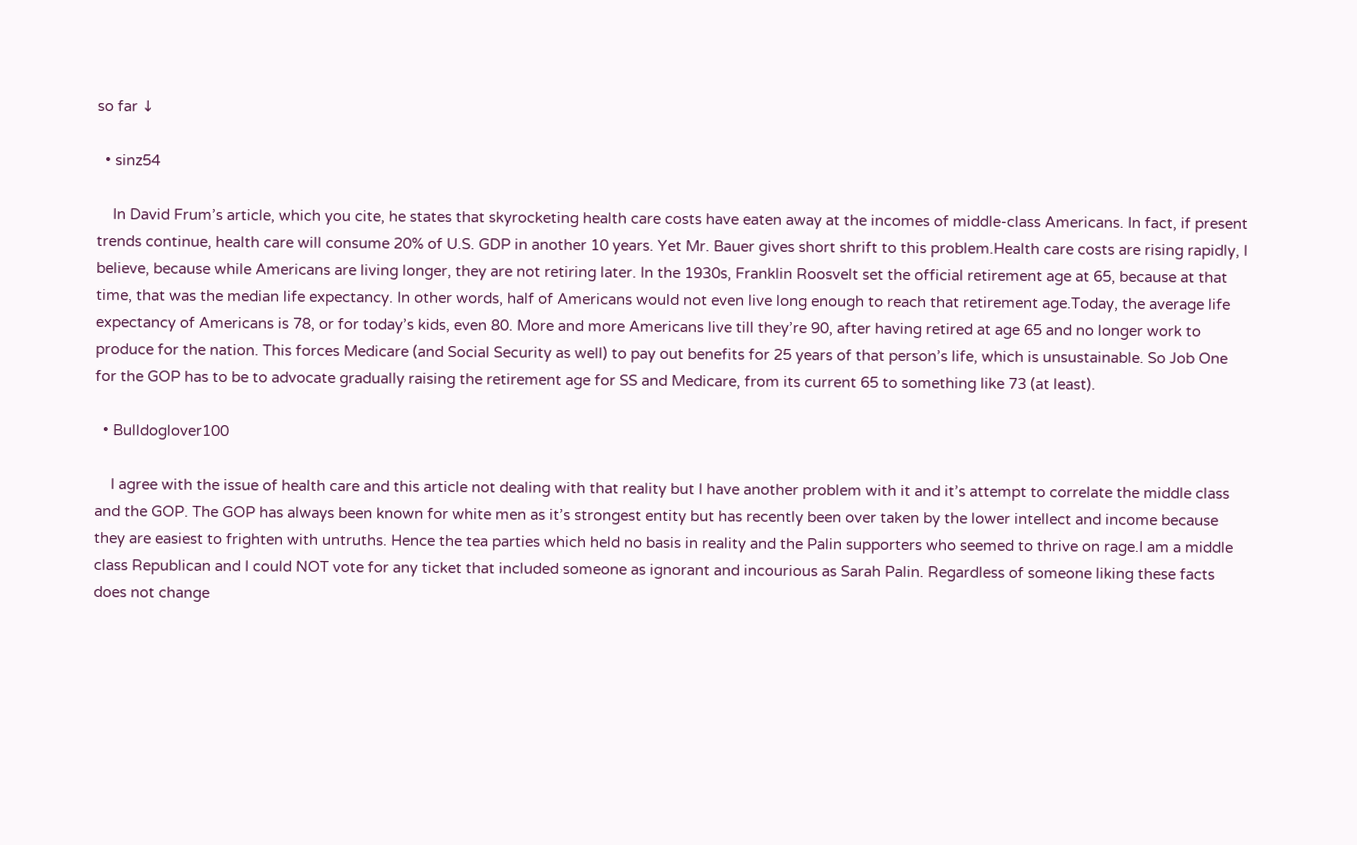so far ↓

  • sinz54

    In David Frum’s article, which you cite, he states that skyrocketing health care costs have eaten away at the incomes of middle-class Americans. In fact, if present trends continue, health care will consume 20% of U.S. GDP in another 10 years. Yet Mr. Bauer gives short shrift to this problem.Health care costs are rising rapidly, I believe, because while Americans are living longer, they are not retiring later. In the 1930s, Franklin Roosvelt set the official retirement age at 65, because at that time, that was the median life expectancy. In other words, half of Americans would not even live long enough to reach that retirement age.Today, the average life expectancy of Americans is 78, or for today’s kids, even 80. More and more Americans live till they’re 90, after having retired at age 65 and no longer work to produce for the nation. This forces Medicare (and Social Security as well) to pay out benefits for 25 years of that person’s life, which is unsustainable. So Job One for the GOP has to be to advocate gradually raising the retirement age for SS and Medicare, from its current 65 to something like 73 (at least).

  • Bulldoglover100

    I agree with the issue of health care and this article not dealing with that reality but I have another problem with it and it’s attempt to correlate the middle class and the GOP. The GOP has always been known for white men as it’s strongest entity but has recently been over taken by the lower intellect and income because they are easiest to frighten with untruths. Hence the tea parties which held no basis in reality and the Palin supporters who seemed to thrive on rage.I am a middle class Republican and I could NOT vote for any ticket that included someone as ignorant and incourious as Sarah Palin. Regardless of someone liking these facts does not change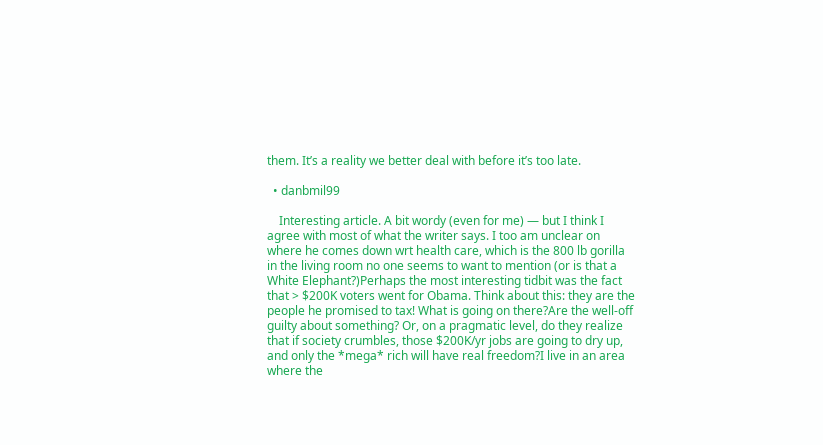them. It’s a reality we better deal with before it’s too late.

  • danbmil99

    Interesting article. A bit wordy (even for me) — but I think I agree with most of what the writer says. I too am unclear on where he comes down wrt health care, which is the 800 lb gorilla in the living room no one seems to want to mention (or is that a White Elephant?)Perhaps the most interesting tidbit was the fact that > $200K voters went for Obama. Think about this: they are the people he promised to tax! What is going on there?Are the well-off guilty about something? Or, on a pragmatic level, do they realize that if society crumbles, those $200K/yr jobs are going to dry up, and only the *mega* rich will have real freedom?I live in an area where the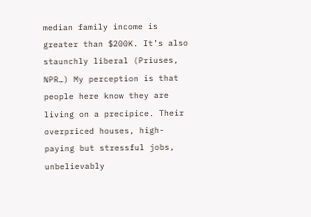median family income is greater than $200K. It’s also staunchly liberal (Priuses, NPR…) My perception is that people here know they are living on a precipice. Their overpriced houses, high-paying but stressful jobs, unbelievably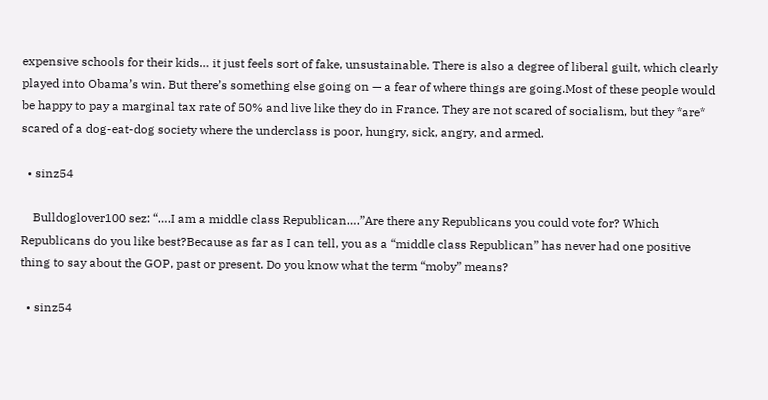expensive schools for their kids… it just feels sort of fake, unsustainable. There is also a degree of liberal guilt, which clearly played into Obama’s win. But there’s something else going on — a fear of where things are going.Most of these people would be happy to pay a marginal tax rate of 50% and live like they do in France. They are not scared of socialism, but they *are* scared of a dog-eat-dog society where the underclass is poor, hungry, sick, angry, and armed.

  • sinz54

    Bulldoglover100 sez: “….I am a middle class Republican….”Are there any Republicans you could vote for? Which Republicans do you like best?Because as far as I can tell, you as a “middle class Republican” has never had one positive thing to say about the GOP, past or present. Do you know what the term “moby” means?

  • sinz54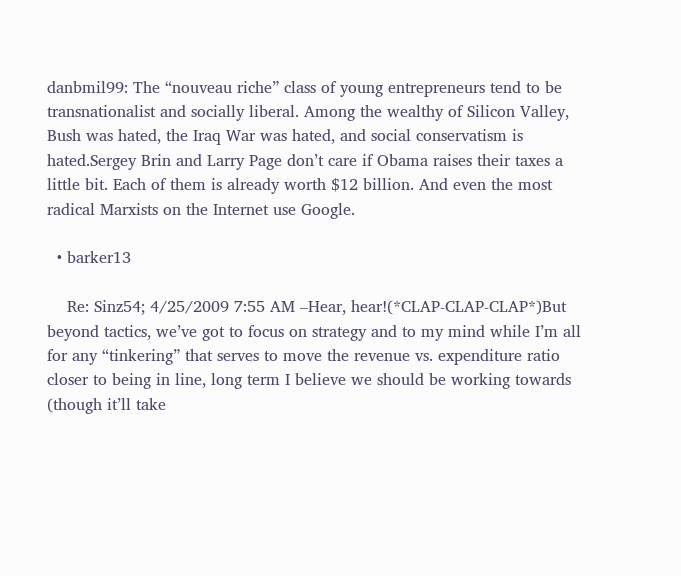danbmil99: The “nouveau riche” class of young entrepreneurs tend to be transnationalist and socially liberal. Among the wealthy of Silicon Valley, Bush was hated, the Iraq War was hated, and social conservatism is hated.Sergey Brin and Larry Page don’t care if Obama raises their taxes a little bit. Each of them is already worth $12 billion. And even the most radical Marxists on the Internet use Google.

  • barker13

    Re: Sinz54; 4/25/2009 7:55 AM –Hear, hear!(*CLAP-CLAP-CLAP*)But beyond tactics, we’ve got to focus on strategy and to my mind while I’m all for any “tinkering” that serves to move the revenue vs. expenditure ratio closer to being in line, long term I believe we should be working towards (though it’ll take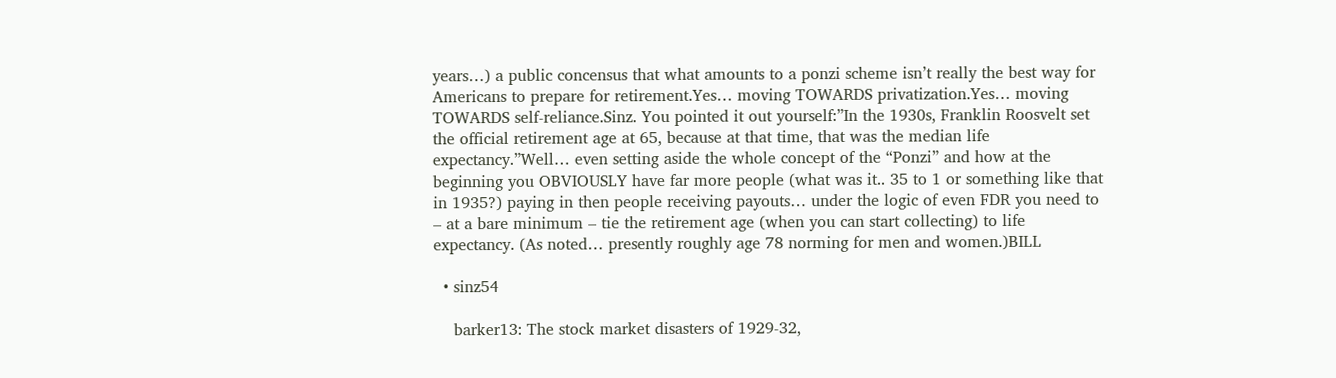years…) a public concensus that what amounts to a ponzi scheme isn’t really the best way for Americans to prepare for retirement.Yes… moving TOWARDS privatization.Yes… moving TOWARDS self-reliance.Sinz. You pointed it out yourself:”In the 1930s, Franklin Roosvelt set the official retirement age at 65, because at that time, that was the median life expectancy.”Well… even setting aside the whole concept of the “Ponzi” and how at the beginning you OBVIOUSLY have far more people (what was it.. 35 to 1 or something like that in 1935?) paying in then people receiving payouts… under the logic of even FDR you need to – at a bare minimum – tie the retirement age (when you can start collecting) to life expectancy. (As noted… presently roughly age 78 norming for men and women.)BILL

  • sinz54

    barker13: The stock market disasters of 1929-32,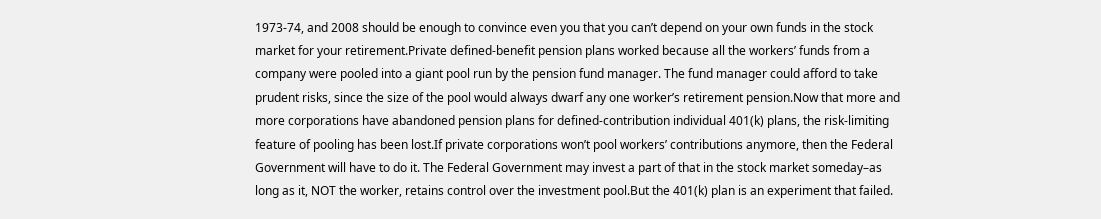1973-74, and 2008 should be enough to convince even you that you can’t depend on your own funds in the stock market for your retirement.Private defined-benefit pension plans worked because all the workers’ funds from a company were pooled into a giant pool run by the pension fund manager. The fund manager could afford to take prudent risks, since the size of the pool would always dwarf any one worker’s retirement pension.Now that more and more corporations have abandoned pension plans for defined-contribution individual 401(k) plans, the risk-limiting feature of pooling has been lost.If private corporations won’t pool workers’ contributions anymore, then the Federal Government will have to do it. The Federal Government may invest a part of that in the stock market someday–as long as it, NOT the worker, retains control over the investment pool.But the 401(k) plan is an experiment that failed.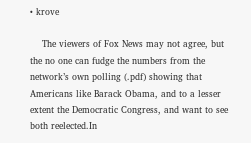• krove

    The viewers of Fox News may not agree, but the no one can fudge the numbers from the network’s own polling (.pdf) showing that Americans like Barack Obama, and to a lesser extent the Democratic Congress, and want to see both reelected.In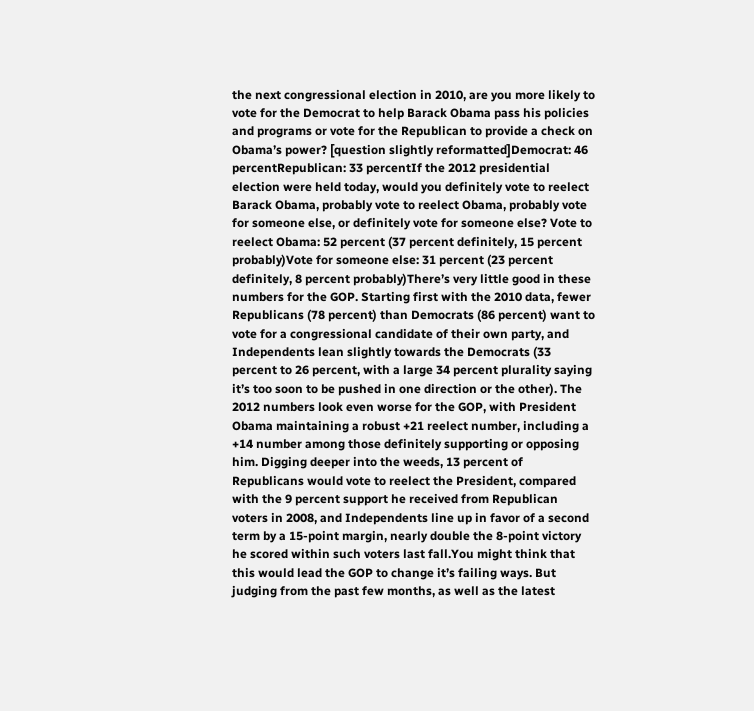the next congressional election in 2010, are you more likely to vote for the Democrat to help Barack Obama pass his policies and programs or vote for the Republican to provide a check on Obama’s power? [question slightly reformatted]Democrat: 46 percentRepublican: 33 percentIf the 2012 presidential election were held today, would you definitely vote to reelect Barack Obama, probably vote to reelect Obama, probably vote for someone else, or definitely vote for someone else? Vote to reelect Obama: 52 percent (37 percent definitely, 15 percent probably)Vote for someone else: 31 percent (23 percent definitely, 8 percent probably)There’s very little good in these numbers for the GOP. Starting first with the 2010 data, fewer Republicans (78 percent) than Democrats (86 percent) want to vote for a congressional candidate of their own party, and Independents lean slightly towards the Democrats (33 percent to 26 percent, with a large 34 percent plurality saying it’s too soon to be pushed in one direction or the other). The 2012 numbers look even worse for the GOP, with President Obama maintaining a robust +21 reelect number, including a +14 number among those definitely supporting or opposing him. Digging deeper into the weeds, 13 percent of Republicans would vote to reelect the President, compared with the 9 percent support he received from Republican voters in 2008, and Independents line up in favor of a second term by a 15-point margin, nearly double the 8-point victory he scored within such voters last fall.You might think that this would lead the GOP to change it’s failing ways. But judging from the past few months, as well as the latest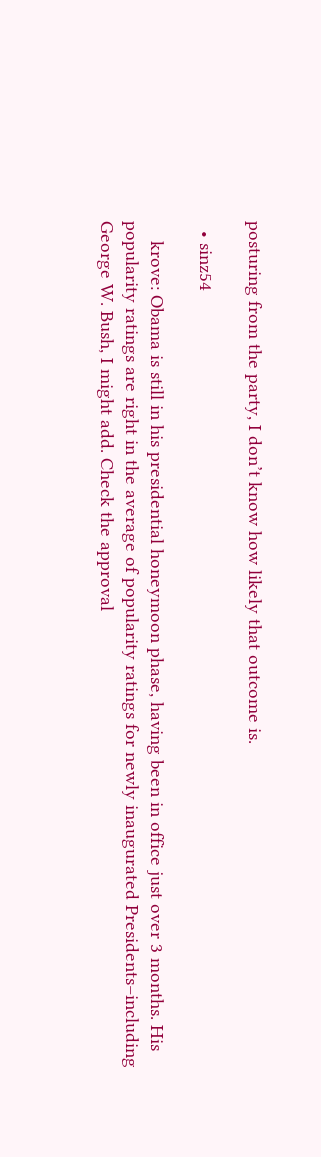posturing from the party, I don’t know how likely that outcome is.

  • sinz54

    krove: Obama is still in his presidential honeymoon phase, having been in office just over 3 months. His popularity ratings are right in the average of popularity ratings for newly inaugurated Presidents–including George W. Bush, I might add. Check the approval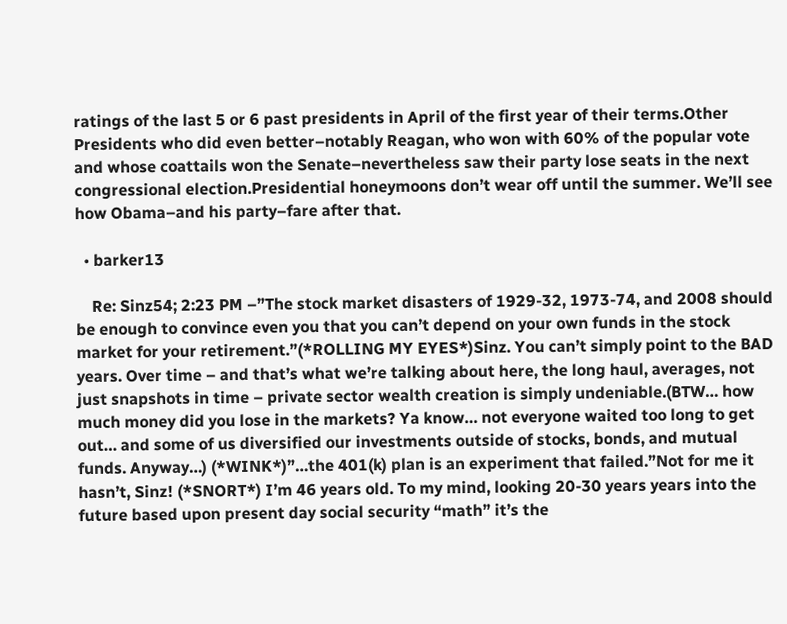ratings of the last 5 or 6 past presidents in April of the first year of their terms.Other Presidents who did even better–notably Reagan, who won with 60% of the popular vote and whose coattails won the Senate–nevertheless saw their party lose seats in the next congressional election.Presidential honeymoons don’t wear off until the summer. We’ll see how Obama–and his party–fare after that.

  • barker13

    Re: Sinz54; 2:23 PM –”The stock market disasters of 1929-32, 1973-74, and 2008 should be enough to convince even you that you can’t depend on your own funds in the stock market for your retirement.”(*ROLLING MY EYES*)Sinz. You can’t simply point to the BAD years. Over time – and that’s what we’re talking about here, the long haul, averages, not just snapshots in time – private sector wealth creation is simply undeniable.(BTW… how much money did you lose in the markets? Ya know… not everyone waited too long to get out… and some of us diversified our investments outside of stocks, bonds, and mutual funds. Anyway…) (*WINK*)”…the 401(k) plan is an experiment that failed.”Not for me it hasn’t, Sinz! (*SNORT*) I’m 46 years old. To my mind, looking 20-30 years years into the future based upon present day social security “math” it’s the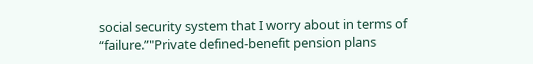social security system that I worry about in terms of “failure.”"Private defined-benefit pension plans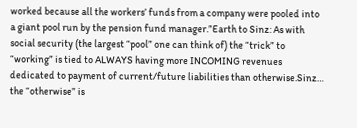worked because all the workers’ funds from a company were pooled into a giant pool run by the pension fund manager.”Earth to Sinz: As with social security (the largest “pool” one can think of) the “trick” to “working” is tied to ALWAYS having more INCOMING revenues dedicated to payment of current/future liabilities than otherwise.Sinz… the “otherwise” is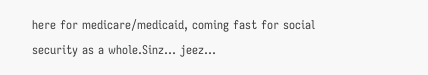here for medicare/medicaid, coming fast for social security as a whole.Sinz… jeez…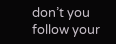don’t you follow your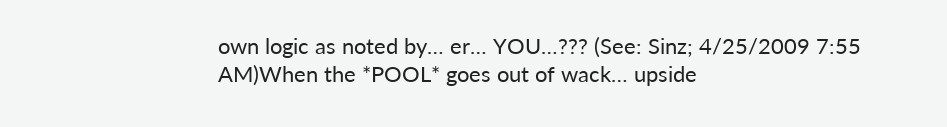own logic as noted by… er… YOU…??? (See: Sinz; 4/25/2009 7:55 AM)When the *POOL* goes out of wack… upside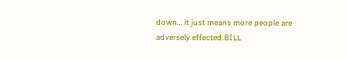down… it just means more people are adversely effected.BILL